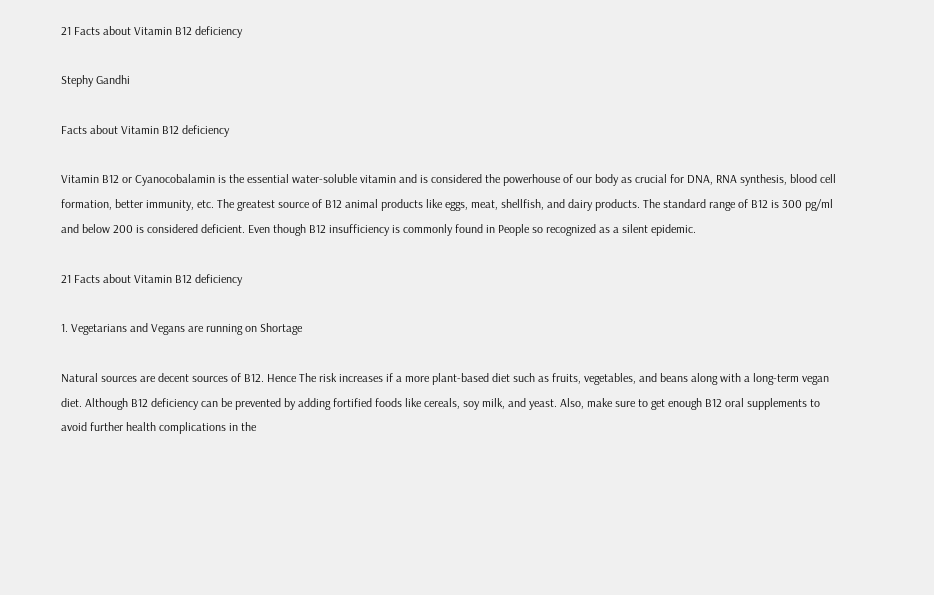21 Facts about Vitamin B12 deficiency

Stephy Gandhi

Facts about Vitamin B12 deficiency

Vitamin B12 or Cyanocobalamin is the essential water-soluble vitamin and is considered the powerhouse of our body as crucial for DNA, RNA synthesis, blood cell formation, better immunity, etc. The greatest source of B12 animal products like eggs, meat, shellfish, and dairy products. The standard range of B12 is 300 pg/ml and below 200 is considered deficient. Even though B12 insufficiency is commonly found in People so recognized as a silent epidemic.

21 Facts about Vitamin B12 deficiency

1. Vegetarians and Vegans are running on Shortage

Natural sources are decent sources of B12. Hence The risk increases if a more plant-based diet such as fruits, vegetables, and beans along with a long-term vegan diet. Although B12 deficiency can be prevented by adding fortified foods like cereals, soy milk, and yeast. Also, make sure to get enough B12 oral supplements to avoid further health complications in the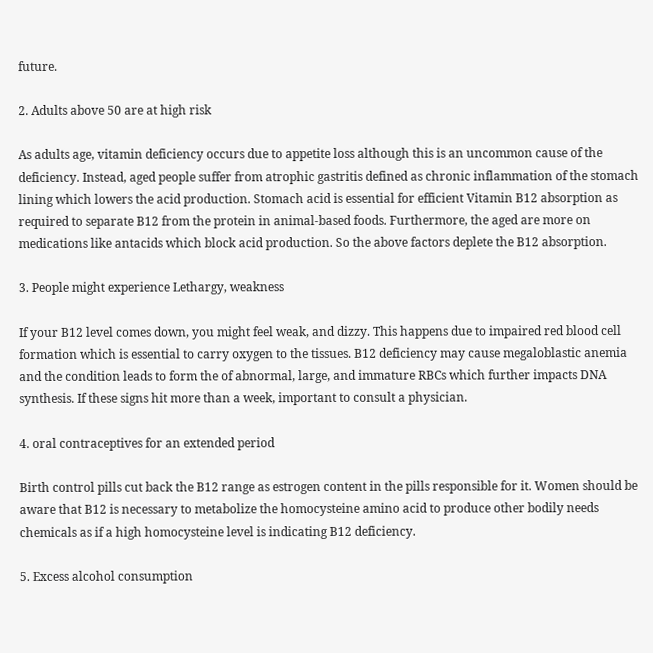future.

2. Adults above 50 are at high risk

As adults age, vitamin deficiency occurs due to appetite loss although this is an uncommon cause of the deficiency. Instead, aged people suffer from atrophic gastritis defined as chronic inflammation of the stomach lining which lowers the acid production. Stomach acid is essential for efficient Vitamin B12 absorption as required to separate B12 from the protein in animal-based foods. Furthermore, the aged are more on medications like antacids which block acid production. So the above factors deplete the B12 absorption.

3. People might experience Lethargy, weakness

If your B12 level comes down, you might feel weak, and dizzy. This happens due to impaired red blood cell formation which is essential to carry oxygen to the tissues. B12 deficiency may cause megaloblastic anemia and the condition leads to form the of abnormal, large, and immature RBCs which further impacts DNA synthesis. If these signs hit more than a week, important to consult a physician.

4. oral contraceptives for an extended period

Birth control pills cut back the B12 range as estrogen content in the pills responsible for it. Women should be aware that B12 is necessary to metabolize the homocysteine amino acid to produce other bodily needs chemicals as if a high homocysteine level is indicating B12 deficiency.

5. Excess alcohol consumption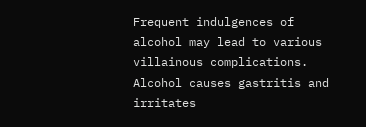Frequent indulgences of alcohol may lead to various villainous complications. Alcohol causes gastritis and irritates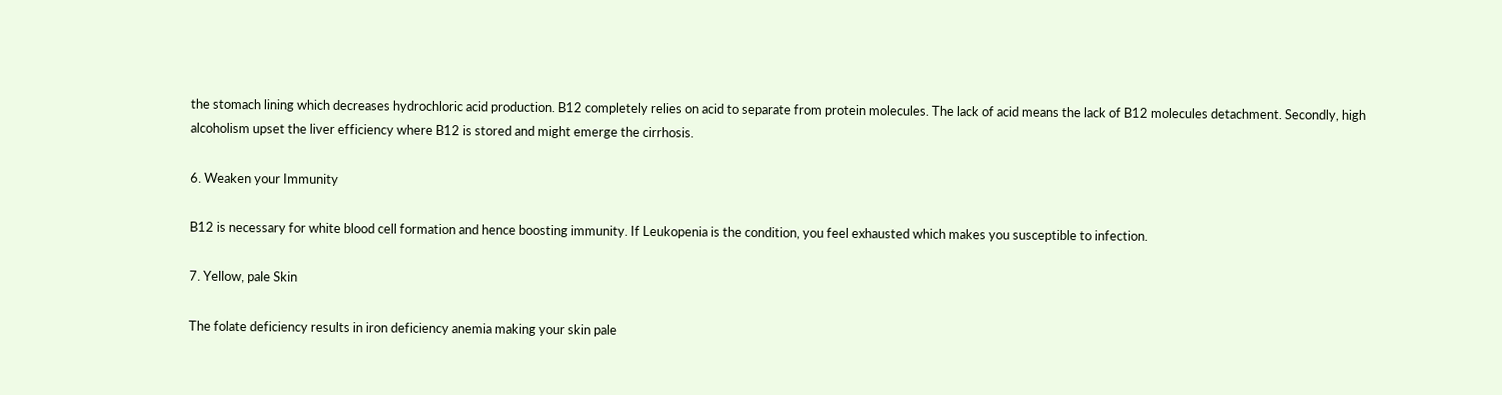the stomach lining which decreases hydrochloric acid production. B12 completely relies on acid to separate from protein molecules. The lack of acid means the lack of B12 molecules detachment. Secondly, high alcoholism upset the liver efficiency where B12 is stored and might emerge the cirrhosis.

6. Weaken your Immunity

B12 is necessary for white blood cell formation and hence boosting immunity. If Leukopenia is the condition, you feel exhausted which makes you susceptible to infection.

7. Yellow, pale Skin

The folate deficiency results in iron deficiency anemia making your skin pale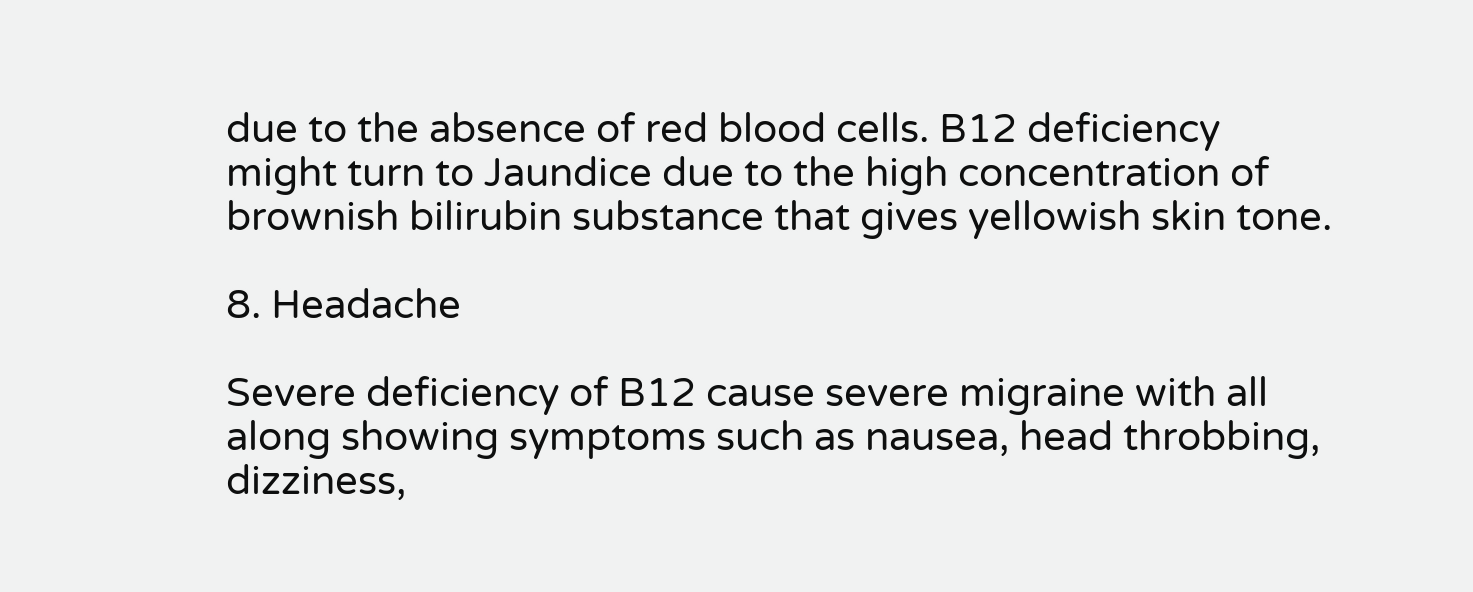due to the absence of red blood cells. B12 deficiency might turn to Jaundice due to the high concentration of brownish bilirubin substance that gives yellowish skin tone.

8. Headache

Severe deficiency of B12 cause severe migraine with all along showing symptoms such as nausea, head throbbing, dizziness,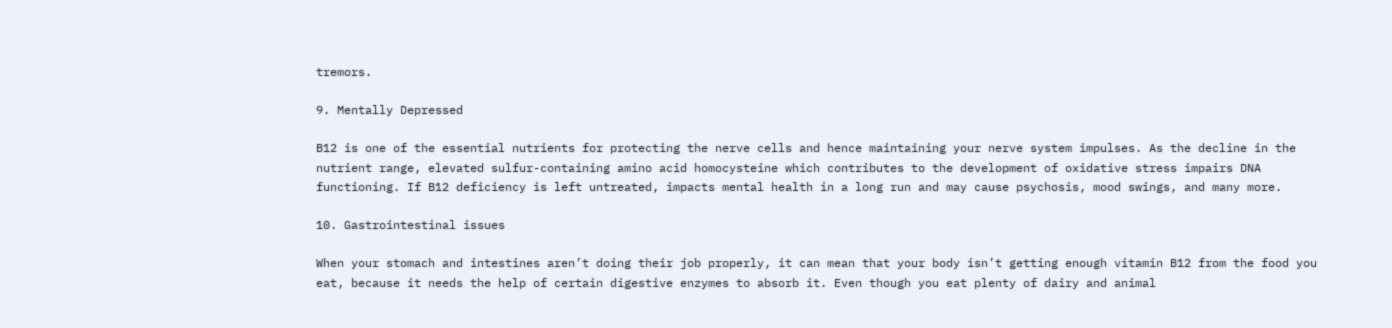tremors.

9. Mentally Depressed

B12 is one of the essential nutrients for protecting the nerve cells and hence maintaining your nerve system impulses. As the decline in the nutrient range, elevated sulfur-containing amino acid homocysteine which contributes to the development of oxidative stress impairs DNA functioning. If B12 deficiency is left untreated, impacts mental health in a long run and may cause psychosis, mood swings, and many more.

10. Gastrointestinal issues

When your stomach and intestines aren’t doing their job properly, it can mean that your body isn’t getting enough vitamin B12 from the food you eat, because it needs the help of certain digestive enzymes to absorb it. Even though you eat plenty of dairy and animal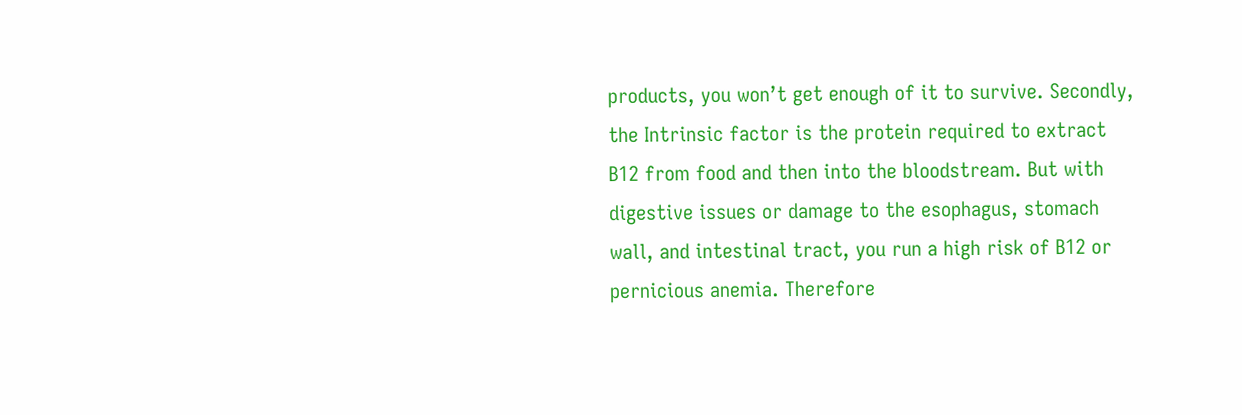products, you won’t get enough of it to survive. Secondly, the Intrinsic factor is the protein required to extract B12 from food and then into the bloodstream. But with digestive issues or damage to the esophagus, stomach wall, and intestinal tract, you run a high risk of B12 or pernicious anemia. Therefore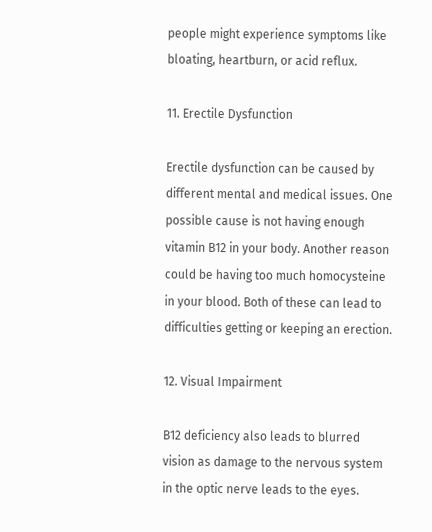people might experience symptoms like bloating, heartburn, or acid reflux.

11. Erectile Dysfunction

Erectile dysfunction can be caused by different mental and medical issues. One possible cause is not having enough vitamin B12 in your body. Another reason could be having too much homocysteine in your blood. Both of these can lead to difficulties getting or keeping an erection.

12. Visual Impairment

B12 deficiency also leads to blurred vision as damage to the nervous system in the optic nerve leads to the eyes.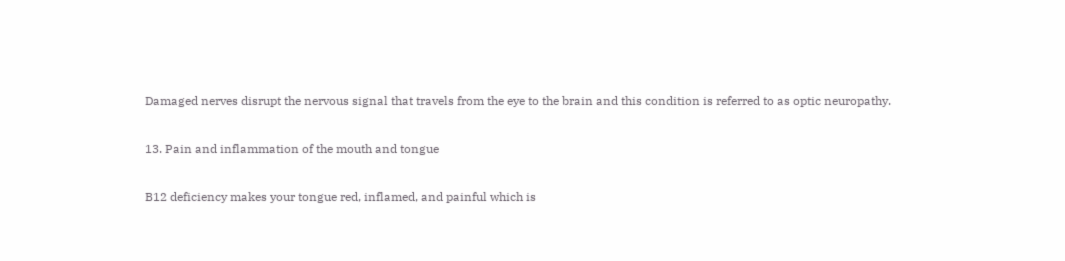Damaged nerves disrupt the nervous signal that travels from the eye to the brain and this condition is referred to as optic neuropathy.

13. Pain and inflammation of the mouth and tongue

B12 deficiency makes your tongue red, inflamed, and painful which is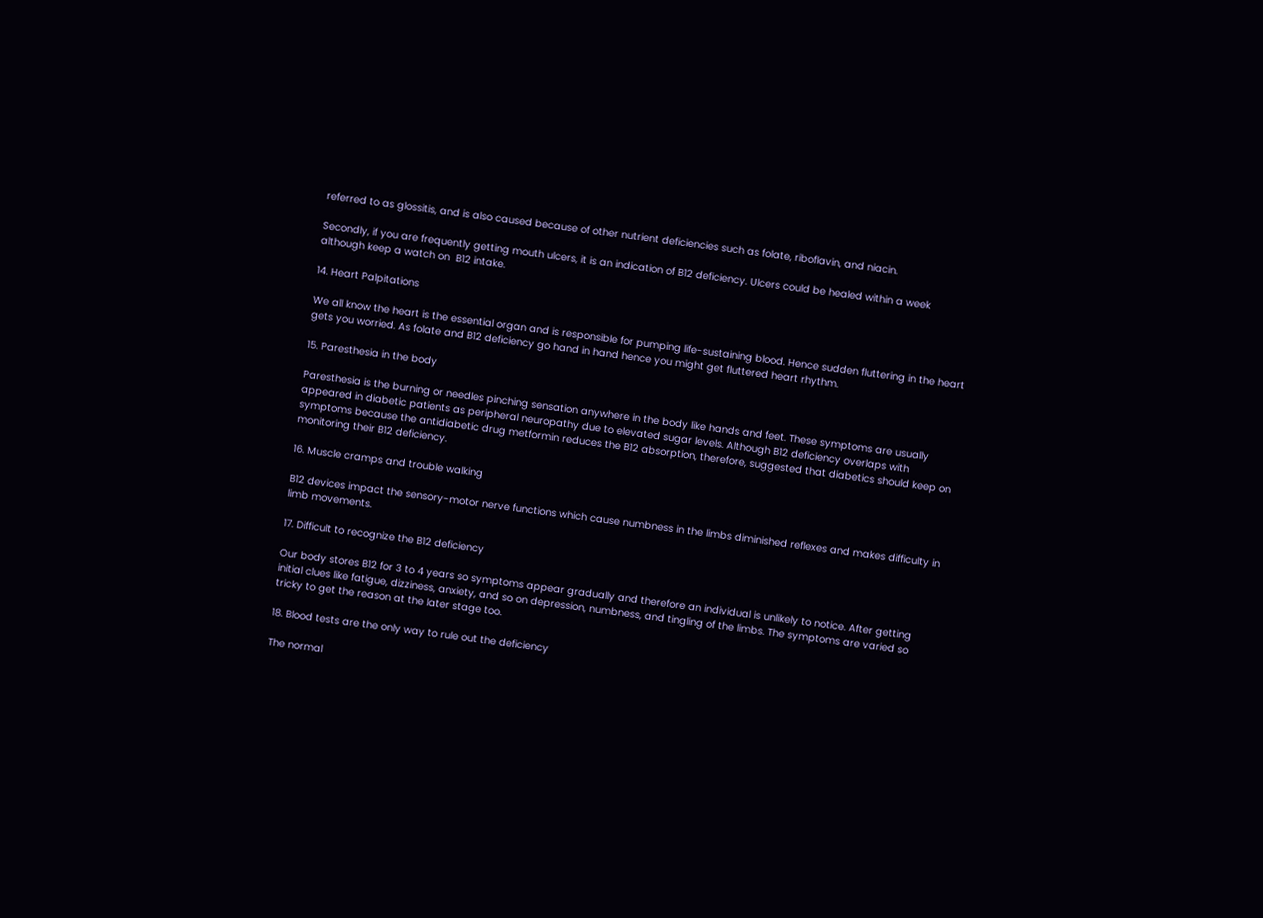referred to as glossitis, and is also caused because of other nutrient deficiencies such as folate, riboflavin, and niacin.

Secondly, if you are frequently getting mouth ulcers, it is an indication of B12 deficiency. Ulcers could be healed within a week although keep a watch on  B12 intake.

14. Heart Palpitations

We all know the heart is the essential organ and is responsible for pumping life-sustaining blood. Hence sudden fluttering in the heart gets you worried. As folate and B12 deficiency go hand in hand hence you might get fluttered heart rhythm.

15. Paresthesia in the body

Paresthesia is the burning or needles pinching sensation anywhere in the body like hands and feet. These symptoms are usually appeared in diabetic patients as peripheral neuropathy due to elevated sugar levels. Although B12 deficiency overlaps with symptoms because the antidiabetic drug metformin reduces the B12 absorption, therefore, suggested that diabetics should keep on monitoring their B12 deficiency.

16. Muscle cramps and trouble walking

B12 devices impact the sensory-motor nerve functions which cause numbness in the limbs diminished reflexes and makes difficulty in limb movements.

17. Difficult to recognize the B12 deficiency

Our body stores B12 for 3 to 4 years so symptoms appear gradually and therefore an individual is unlikely to notice. After getting initial clues like fatigue, dizziness, anxiety, and so on depression, numbness, and tingling of the limbs. The symptoms are varied so tricky to get the reason at the later stage too.

18. Blood tests are the only way to rule out the deficiency

The normal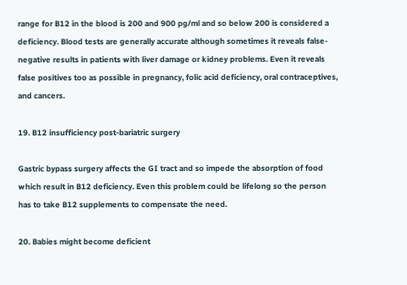range for B12 in the blood is 200 and 900 pg/ml and so below 200 is considered a deficiency. Blood tests are generally accurate although sometimes it reveals false-negative results in patients with liver damage or kidney problems. Even it reveals false positives too as possible in pregnancy, folic acid deficiency, oral contraceptives, and cancers.

19. B12 insufficiency post-bariatric surgery

Gastric bypass surgery affects the GI tract and so impede the absorption of food which result in B12 deficiency. Even this problem could be lifelong so the person has to take B12 supplements to compensate the need.

20. Babies might become deficient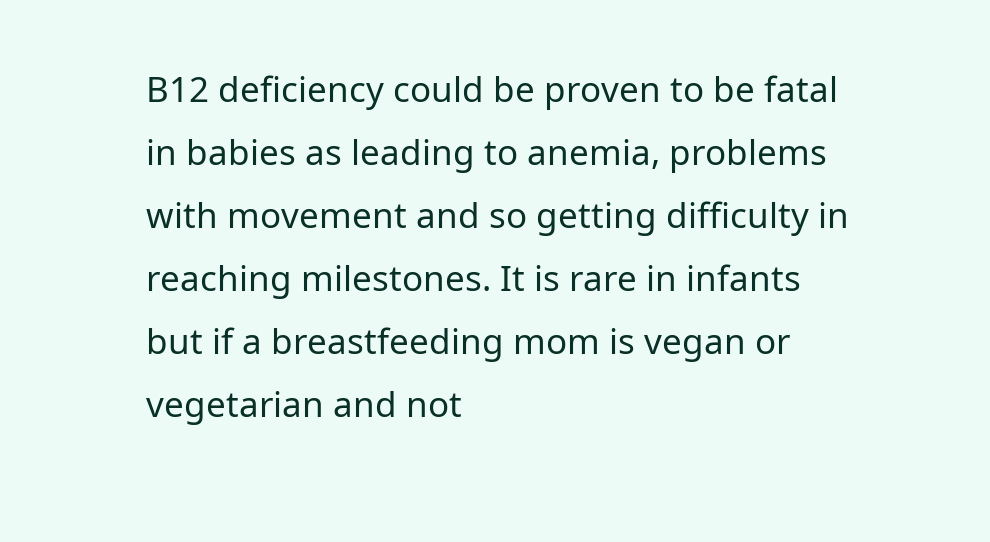B12 deficiency could be proven to be fatal in babies as leading to anemia, problems with movement and so getting difficulty in reaching milestones. It is rare in infants but if a breastfeeding mom is vegan or vegetarian and not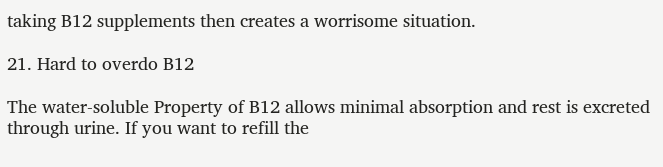taking B12 supplements then creates a worrisome situation.

21. Hard to overdo B12

The water-soluble Property of B12 allows minimal absorption and rest is excreted through urine. If you want to refill the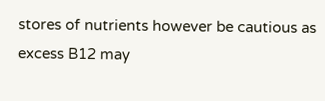stores of nutrients however be cautious as excess B12 may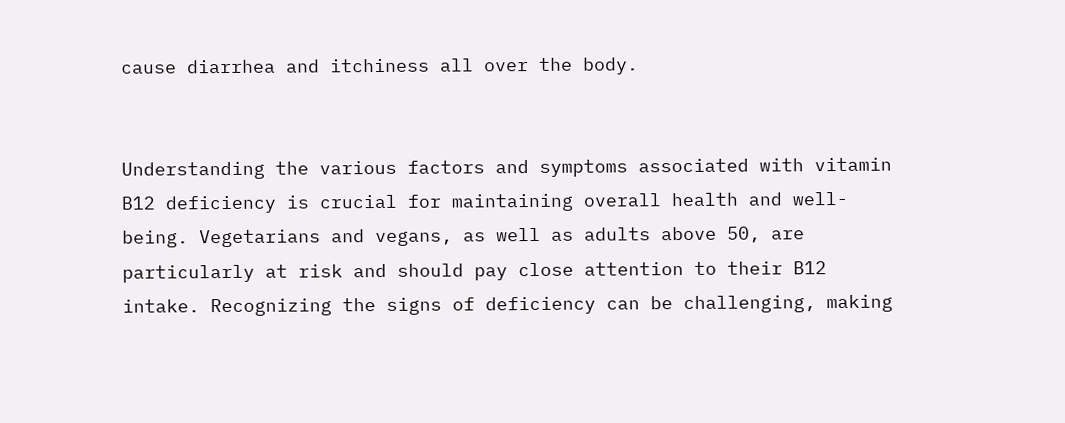cause diarrhea and itchiness all over the body.


Understanding the various factors and symptoms associated with vitamin B12 deficiency is crucial for maintaining overall health and well-being. Vegetarians and vegans, as well as adults above 50, are particularly at risk and should pay close attention to their B12 intake. Recognizing the signs of deficiency can be challenging, making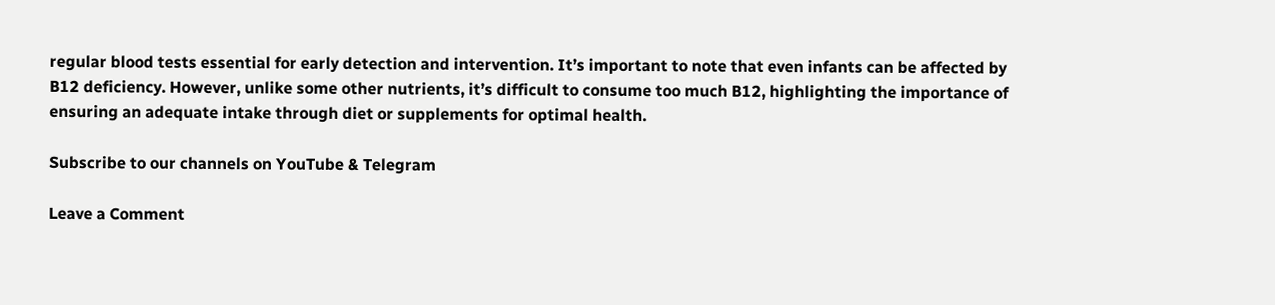regular blood tests essential for early detection and intervention. It’s important to note that even infants can be affected by B12 deficiency. However, unlike some other nutrients, it’s difficult to consume too much B12, highlighting the importance of ensuring an adequate intake through diet or supplements for optimal health.

Subscribe to our channels on YouTube & Telegram

Leave a Comment